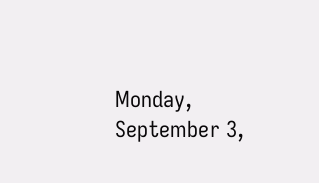Monday, September 3,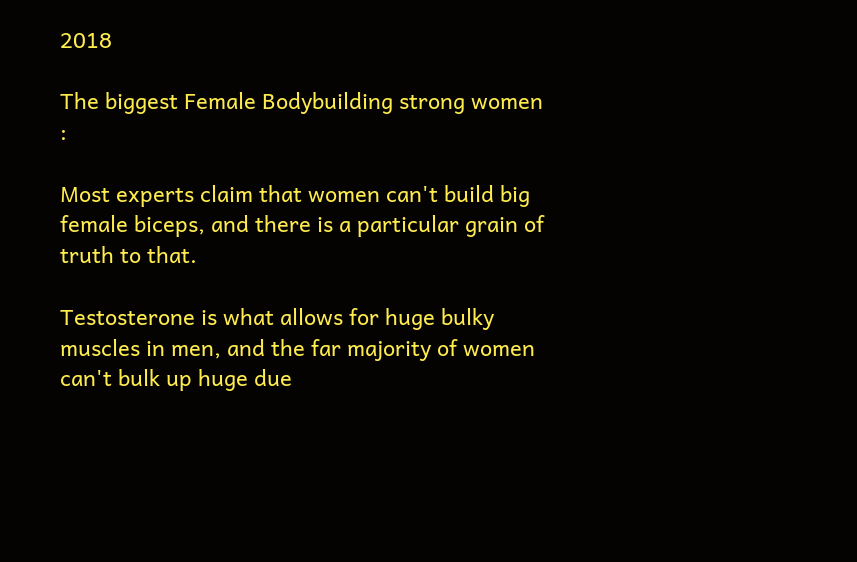2018

The biggest Female Bodybuilding strong women :

Most experts claim that women can't build big female biceps, and there is a particular grain of truth to that.

Testosterone is what allows for huge bulky muscles in men, and the far majority of women can't bulk up huge due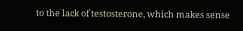to the lack of testosterone, which makes sense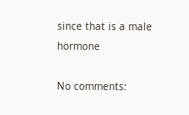since that is a male hormone

No comments: